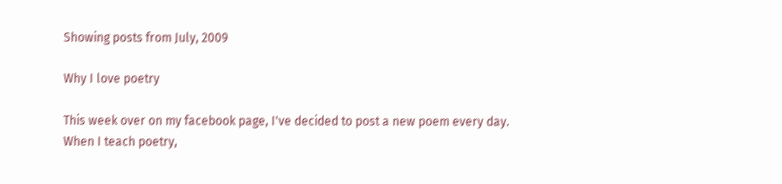Showing posts from July, 2009

Why I love poetry

This week over on my facebook page, I've decided to post a new poem every day. When I teach poetry,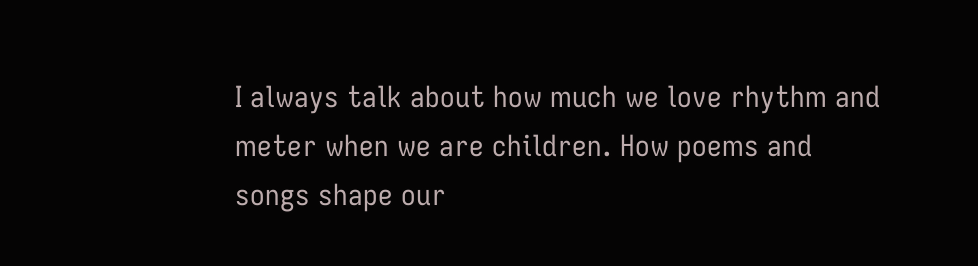I always talk about how much we love rhythm and meter when we are children. How poems and songs shape our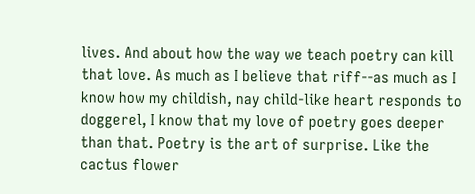lives. And about how the way we teach poetry can kill that love. As much as I believe that riff--as much as I know how my childish, nay child-like heart responds to doggerel, I know that my love of poetry goes deeper than that. Poetry is the art of surprise. Like the cactus flower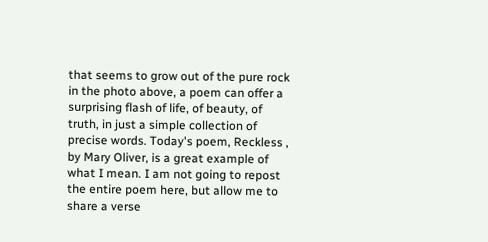that seems to grow out of the pure rock in the photo above, a poem can offer a surprising flash of life, of beauty, of truth, in just a simple collection of precise words. Today's poem, Reckless , by Mary Oliver, is a great example of what I mean. I am not going to repost the entire poem here, but allow me to share a verse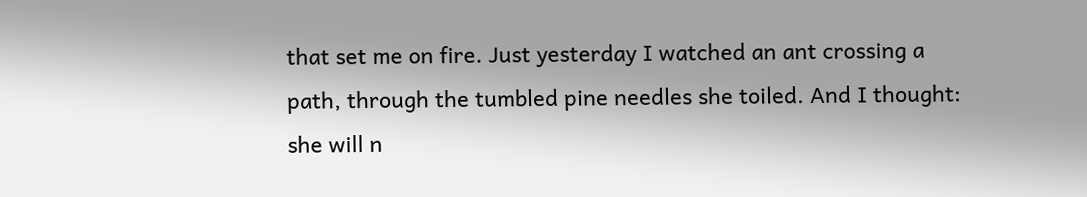that set me on fire. Just yesterday I watched an ant crossing a path, through the tumbled pine needles she toiled. And I thought: she will n